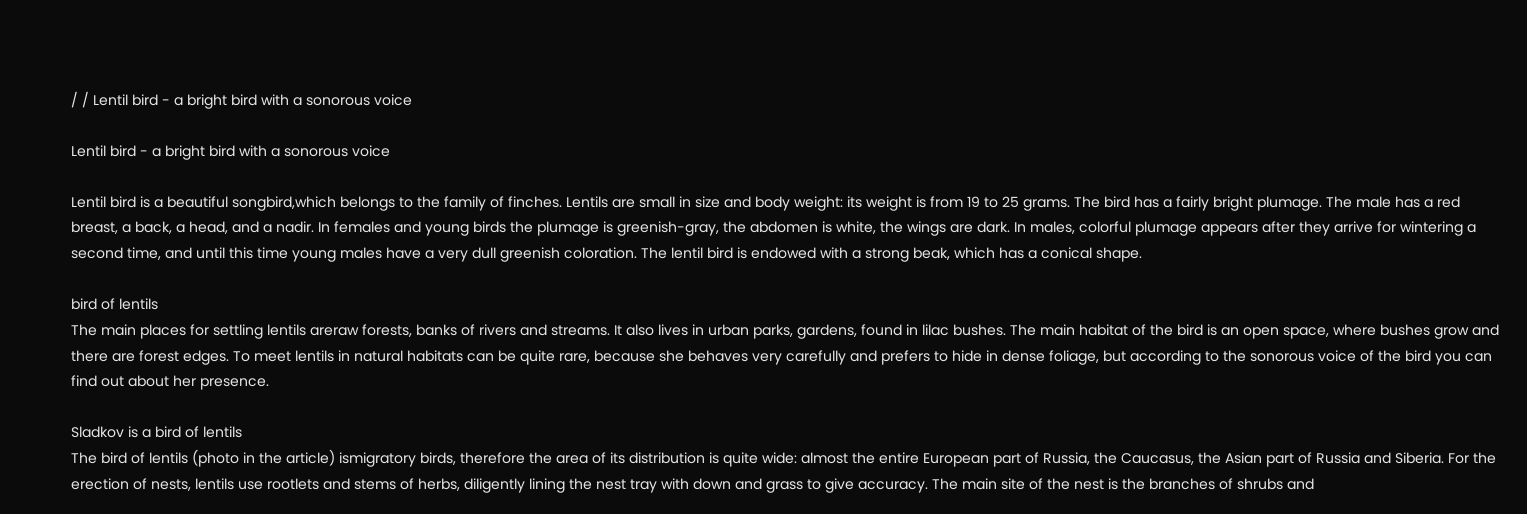/ / Lentil bird - a bright bird with a sonorous voice

Lentil bird - a bright bird with a sonorous voice

Lentil bird is a beautiful songbird,which belongs to the family of finches. Lentils are small in size and body weight: its weight is from 19 to 25 grams. The bird has a fairly bright plumage. The male has a red breast, a back, a head, and a nadir. In females and young birds the plumage is greenish-gray, the abdomen is white, the wings are dark. In males, colorful plumage appears after they arrive for wintering a second time, and until this time young males have a very dull greenish coloration. The lentil bird is endowed with a strong beak, which has a conical shape.

bird of lentils
The main places for settling lentils areraw forests, banks of rivers and streams. It also lives in urban parks, gardens, found in lilac bushes. The main habitat of the bird is an open space, where bushes grow and there are forest edges. To meet lentils in natural habitats can be quite rare, because she behaves very carefully and prefers to hide in dense foliage, but according to the sonorous voice of the bird you can find out about her presence.

Sladkov is a bird of lentils
The bird of lentils (photo in the article) ismigratory birds, therefore the area of its distribution is quite wide: almost the entire European part of Russia, the Caucasus, the Asian part of Russia and Siberia. For the erection of nests, lentils use rootlets and stems of herbs, diligently lining the nest tray with down and grass to give accuracy. The main site of the nest is the branches of shrubs and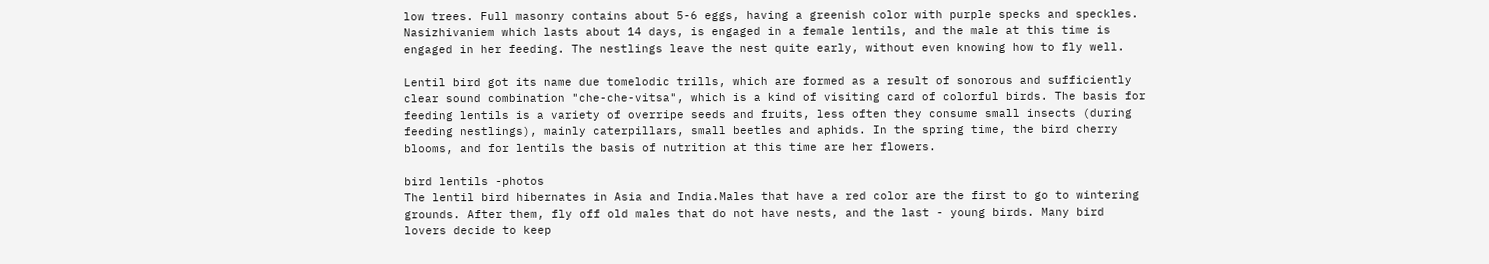low trees. Full masonry contains about 5-6 eggs, having a greenish color with purple specks and speckles. Nasizhivaniem which lasts about 14 days, is engaged in a female lentils, and the male at this time is engaged in her feeding. The nestlings leave the nest quite early, without even knowing how to fly well.

Lentil bird got its name due tomelodic trills, which are formed as a result of sonorous and sufficiently clear sound combination "che-che-vitsa", which is a kind of visiting card of colorful birds. The basis for feeding lentils is a variety of overripe seeds and fruits, less often they consume small insects (during feeding nestlings), mainly caterpillars, small beetles and aphids. In the spring time, the bird cherry blooms, and for lentils the basis of nutrition at this time are her flowers.

bird lentils -photos
The lentil bird hibernates in Asia and India.Males that have a red color are the first to go to wintering grounds. After them, fly off old males that do not have nests, and the last - young birds. Many bird lovers decide to keep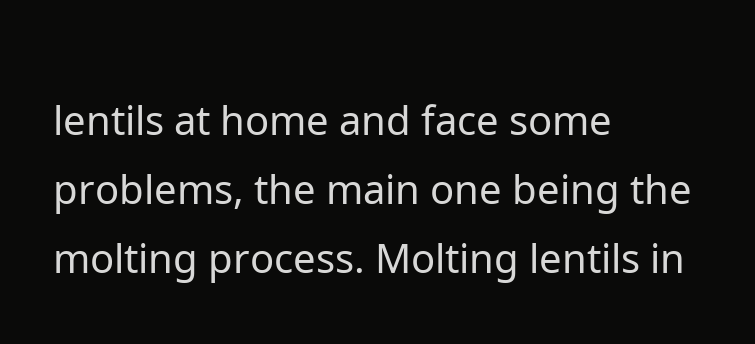lentils at home and face some problems, the main one being the molting process. Molting lentils in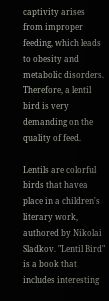captivity arises from improper feeding, which leads to obesity and metabolic disorders. Therefore, a lentil bird is very demanding on the quality of feed.

Lentils are colorful birds that havea place in a children's literary work, authored by Nikolai Sladkov. "Lentil Bird" is a book that includes interesting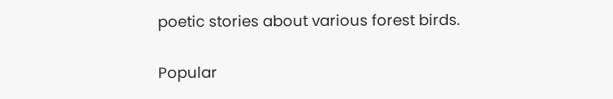poetic stories about various forest birds.

Popular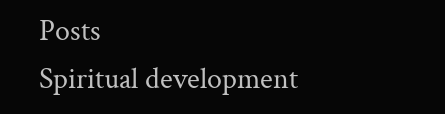Posts
Spiritual development